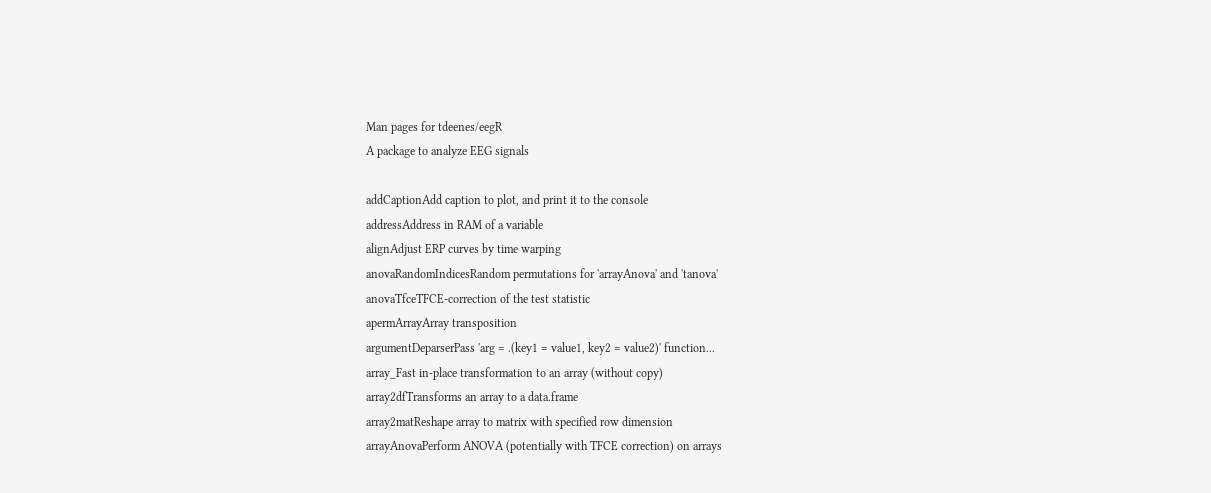Man pages for tdeenes/eegR
A package to analyze EEG signals

addCaptionAdd caption to plot, and print it to the console
addressAddress in RAM of a variable
alignAdjust ERP curves by time warping
anovaRandomIndicesRandom permutations for 'arrayAnova' and 'tanova'
anovaTfceTFCE-correction of the test statistic
apermArrayArray transposition
argumentDeparserPass 'arg = .(key1 = value1, key2 = value2)' function...
array_Fast in-place transformation to an array (without copy)
array2dfTransforms an array to a data.frame
array2matReshape array to matrix with specified row dimension
arrayAnovaPerform ANOVA (potentially with TFCE correction) on arrays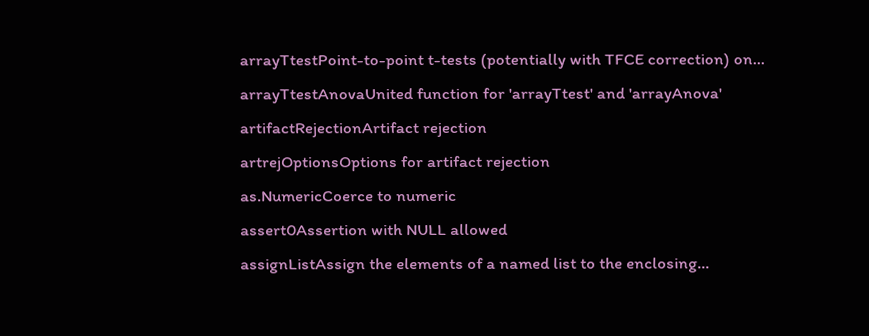arrayTtestPoint-to-point t-tests (potentially with TFCE correction) on...
arrayTtestAnovaUnited function for 'arrayTtest' and 'arrayAnova'
artifactRejectionArtifact rejection
artrejOptionsOptions for artifact rejection
as.NumericCoerce to numeric
assert0Assertion with NULL allowed
assignListAssign the elements of a named list to the enclosing...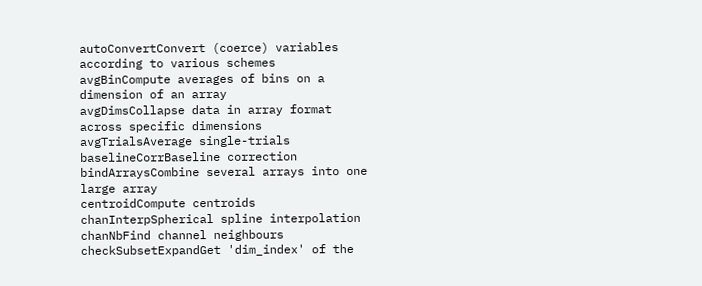autoConvertConvert (coerce) variables according to various schemes
avgBinCompute averages of bins on a dimension of an array
avgDimsCollapse data in array format across specific dimensions
avgTrialsAverage single-trials
baselineCorrBaseline correction
bindArraysCombine several arrays into one large array
centroidCompute centroids
chanInterpSpherical spline interpolation
chanNbFind channel neighbours
checkSubsetExpandGet 'dim_index' of the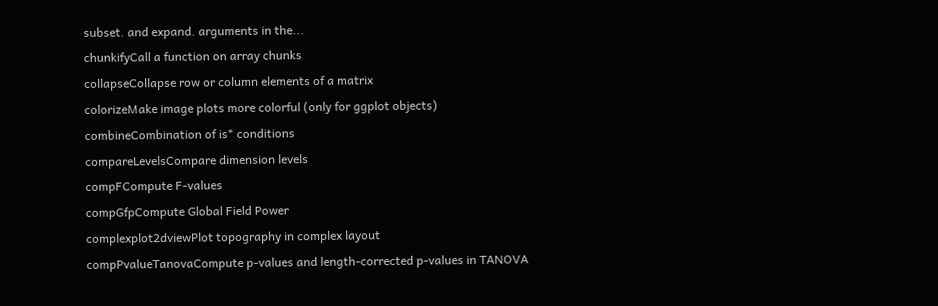subset. and expand. arguments in the...
chunkifyCall a function on array chunks
collapseCollapse row or column elements of a matrix
colorizeMake image plots more colorful (only for ggplot objects)
combineCombination of is* conditions
compareLevelsCompare dimension levels
compFCompute F-values
compGfpCompute Global Field Power
complexplot2dviewPlot topography in complex layout
compPvalueTanovaCompute p-values and length-corrected p-values in TANOVA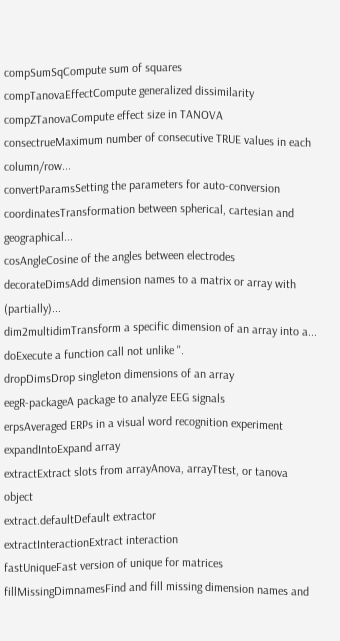compSumSqCompute sum of squares
compTanovaEffectCompute generalized dissimilarity
compZTanovaCompute effect size in TANOVA
consectrueMaximum number of consecutive TRUE values in each column/row...
convertParamsSetting the parameters for auto-conversion
coordinatesTransformation between spherical, cartesian and geographical...
cosAngleCosine of the angles between electrodes
decorateDimsAdd dimension names to a matrix or array with (partially)...
dim2multidimTransform a specific dimension of an array into a...
doExecute a function call not unlike ''.
dropDimsDrop singleton dimensions of an array
eegR-packageA package to analyze EEG signals
erpsAveraged ERPs in a visual word recognition experiment
expandIntoExpand array
extractExtract slots from arrayAnova, arrayTtest, or tanova object
extract.defaultDefault extractor
extractInteractionExtract interaction
fastUniqueFast version of unique for matrices
fillMissingDimnamesFind and fill missing dimension names and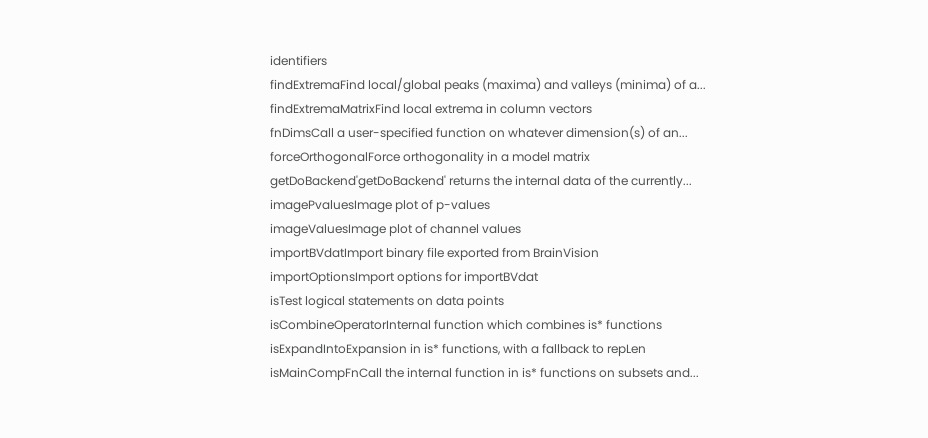identifiers
findExtremaFind local/global peaks (maxima) and valleys (minima) of a...
findExtremaMatrixFind local extrema in column vectors
fnDimsCall a user-specified function on whatever dimension(s) of an...
forceOrthogonalForce orthogonality in a model matrix
getDoBackend'getDoBackend' returns the internal data of the currently...
imagePvaluesImage plot of p-values
imageValuesImage plot of channel values
importBVdatImport binary file exported from BrainVision
importOptionsImport options for importBVdat
isTest logical statements on data points
isCombineOperatorInternal function which combines is* functions
isExpandIntoExpansion in is* functions, with a fallback to repLen
isMainCompFnCall the internal function in is* functions on subsets and...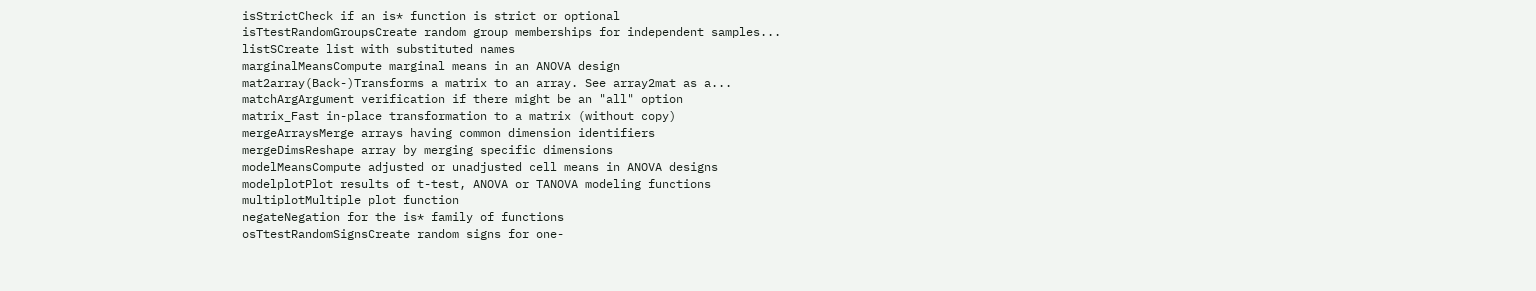isStrictCheck if an is* function is strict or optional
isTtestRandomGroupsCreate random group memberships for independent samples...
listSCreate list with substituted names
marginalMeansCompute marginal means in an ANOVA design
mat2array(Back-)Transforms a matrix to an array. See array2mat as a...
matchArgArgument verification if there might be an "all" option
matrix_Fast in-place transformation to a matrix (without copy)
mergeArraysMerge arrays having common dimension identifiers
mergeDimsReshape array by merging specific dimensions
modelMeansCompute adjusted or unadjusted cell means in ANOVA designs
modelplotPlot results of t-test, ANOVA or TANOVA modeling functions
multiplotMultiple plot function
negateNegation for the is* family of functions
osTtestRandomSignsCreate random signs for one-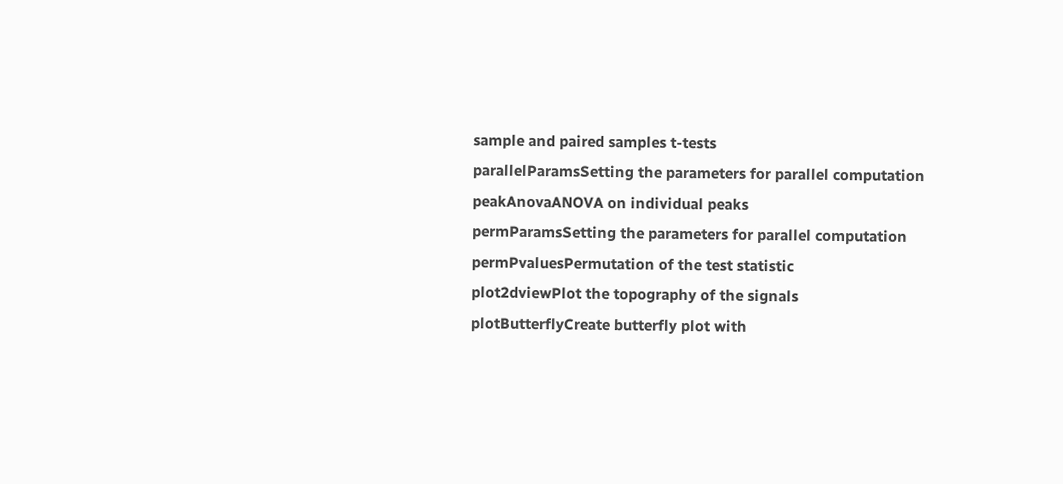sample and paired samples t-tests
parallelParamsSetting the parameters for parallel computation
peakAnovaANOVA on individual peaks
permParamsSetting the parameters for parallel computation
permPvaluesPermutation of the test statistic
plot2dviewPlot the topography of the signals
plotButterflyCreate butterfly plot with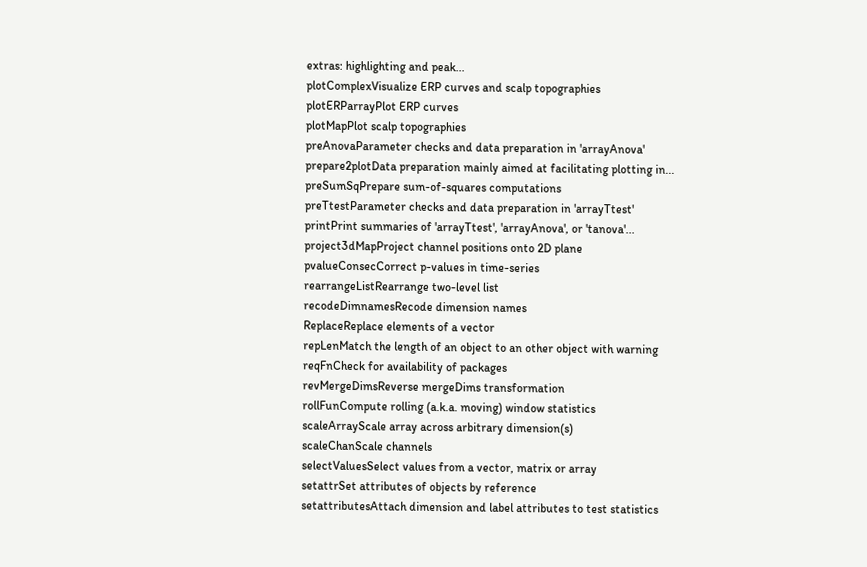extras: highlighting and peak...
plotComplexVisualize ERP curves and scalp topographies
plotERParrayPlot ERP curves
plotMapPlot scalp topographies
preAnovaParameter checks and data preparation in 'arrayAnova'
prepare2plotData preparation mainly aimed at facilitating plotting in...
preSumSqPrepare sum-of-squares computations
preTtestParameter checks and data preparation in 'arrayTtest'
printPrint summaries of 'arrayTtest', 'arrayAnova', or 'tanova'...
project3dMapProject channel positions onto 2D plane
pvalueConsecCorrect p-values in time-series
rearrangeListRearrange two-level list
recodeDimnamesRecode dimension names
ReplaceReplace elements of a vector
repLenMatch the length of an object to an other object with warning
reqFnCheck for availability of packages
revMergeDimsReverse mergeDims transformation
rollFunCompute rolling (a.k.a. moving) window statistics
scaleArrayScale array across arbitrary dimension(s)
scaleChanScale channels
selectValuesSelect values from a vector, matrix or array
setattrSet attributes of objects by reference
setattributesAttach dimension and label attributes to test statistics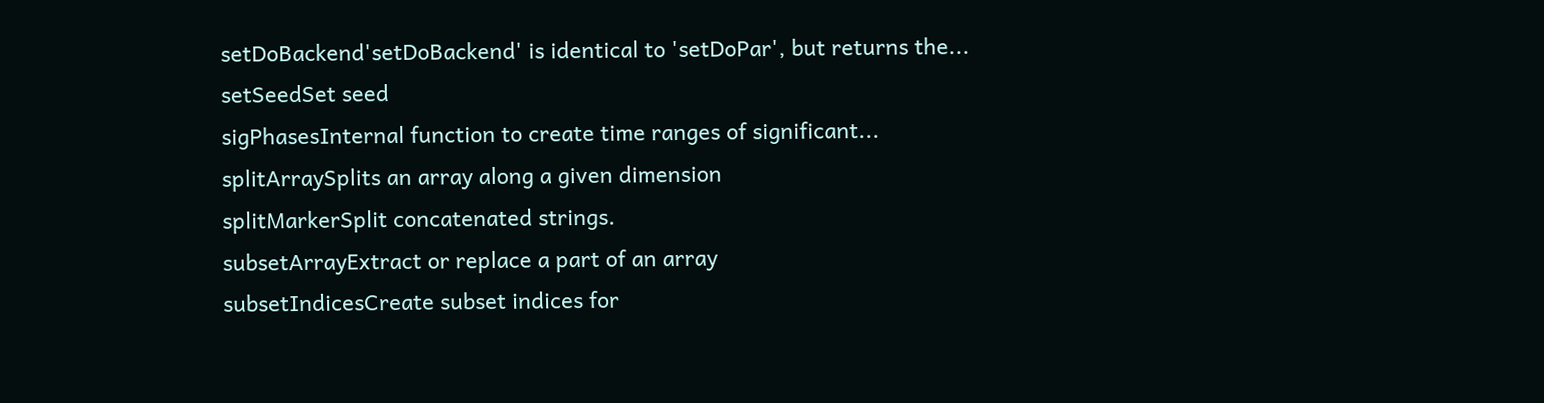setDoBackend'setDoBackend' is identical to 'setDoPar', but returns the...
setSeedSet seed
sigPhasesInternal function to create time ranges of significant...
splitArraySplits an array along a given dimension
splitMarkerSplit concatenated strings.
subsetArrayExtract or replace a part of an array
subsetIndicesCreate subset indices for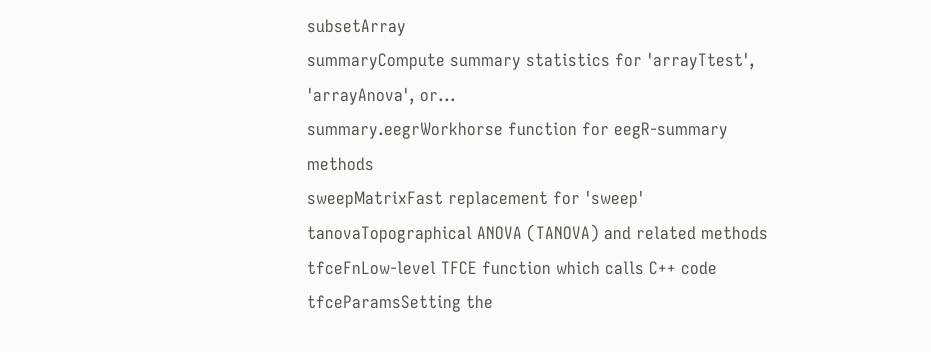subsetArray
summaryCompute summary statistics for 'arrayTtest', 'arrayAnova', or...
summary.eegrWorkhorse function for eegR-summary methods
sweepMatrixFast replacement for 'sweep'
tanovaTopographical ANOVA (TANOVA) and related methods
tfceFnLow-level TFCE function which calls C++ code
tfceParamsSetting the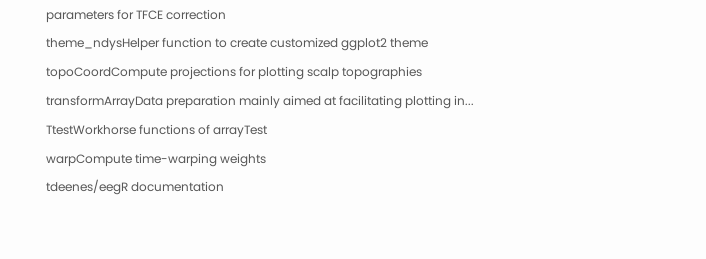parameters for TFCE correction
theme_ndysHelper function to create customized ggplot2 theme
topoCoordCompute projections for plotting scalp topographies
transformArrayData preparation mainly aimed at facilitating plotting in...
TtestWorkhorse functions of arrayTest
warpCompute time-warping weights
tdeenes/eegR documentation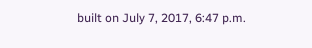built on July 7, 2017, 6:47 p.m.